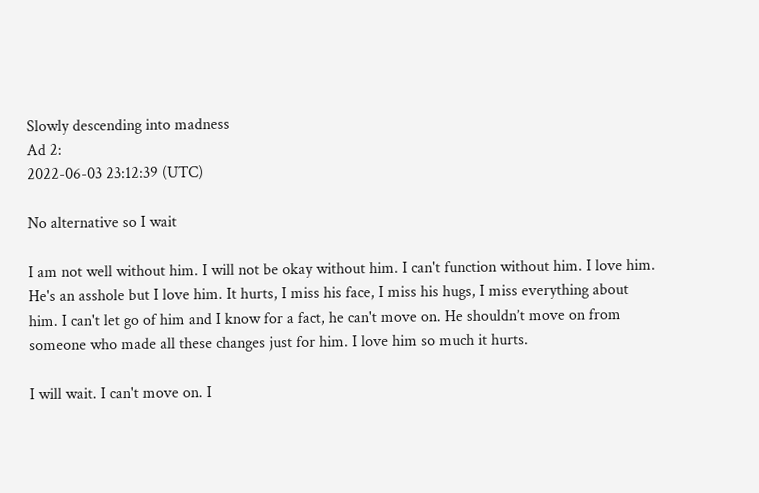Slowly descending into madness
Ad 2:
2022-06-03 23:12:39 (UTC)

No alternative so I wait

I am not well without him. I will not be okay without him. I can't function without him. I love him. He's an asshole but I love him. It hurts, I miss his face, I miss his hugs, I miss everything about him. I can't let go of him and I know for a fact, he can't move on. He shouldn’t move on from someone who made all these changes just for him. I love him so much it hurts.

I will wait. I can't move on. I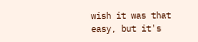wish it was that easy, but it's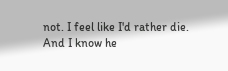not. I feel like I'd rather die. And I know he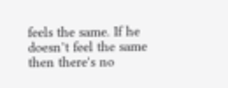feels the same. If he doesn’t feel the same then there's no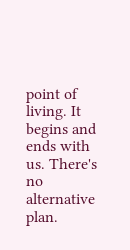point of living. It begins and ends with us. There's no alternative plan.